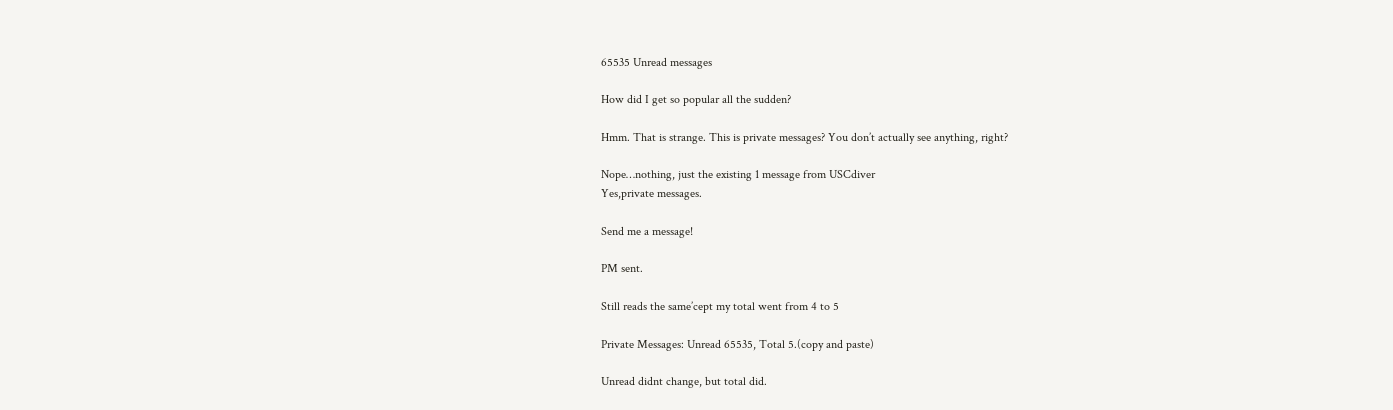65535 Unread messages

How did I get so popular all the sudden?

Hmm. That is strange. This is private messages? You don’t actually see anything, right?

Nope…nothing, just the existing 1 message from USCdiver
Yes,private messages.

Send me a message!

PM sent.

Still reads the same’cept my total went from 4 to 5

Private Messages: Unread 65535, Total 5.(copy and paste)

Unread didnt change, but total did.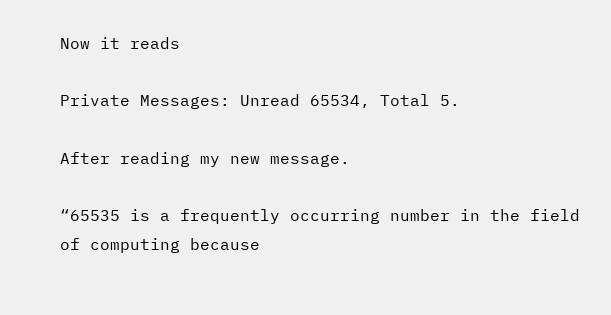Now it reads

Private Messages: Unread 65534, Total 5.

After reading my new message.

“65535 is a frequently occurring number in the field of computing because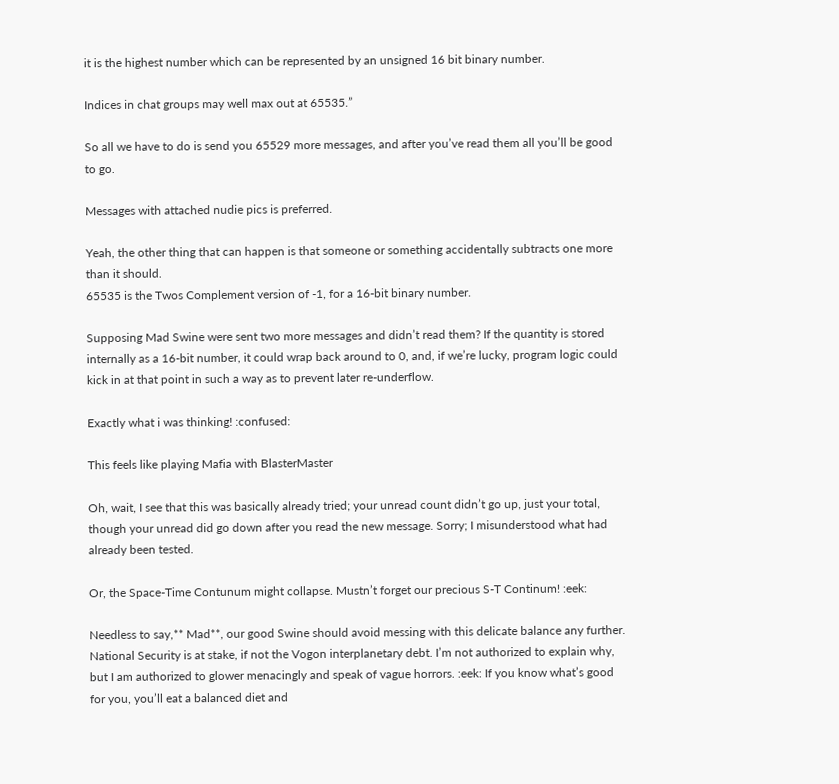it is the highest number which can be represented by an unsigned 16 bit binary number.

Indices in chat groups may well max out at 65535.”

So all we have to do is send you 65529 more messages, and after you’ve read them all you’ll be good to go.

Messages with attached nudie pics is preferred.

Yeah, the other thing that can happen is that someone or something accidentally subtracts one more than it should.
65535 is the Twos Complement version of -1, for a 16-bit binary number.

Supposing Mad Swine were sent two more messages and didn’t read them? If the quantity is stored internally as a 16-bit number, it could wrap back around to 0, and, if we’re lucky, program logic could kick in at that point in such a way as to prevent later re-underflow.

Exactly what i was thinking! :confused:

This feels like playing Mafia with BlasterMaster

Oh, wait, I see that this was basically already tried; your unread count didn’t go up, just your total, though your unread did go down after you read the new message. Sorry; I misunderstood what had already been tested.

Or, the Space-Time Contunum might collapse. Mustn’t forget our precious S-T Continum! :eek:

Needless to say,** Mad**, our good Swine should avoid messing with this delicate balance any further. National Security is at stake, if not the Vogon interplanetary debt. I’m not authorized to explain why, but I am authorized to glower menacingly and speak of vague horrors. :eek: If you know what’s good for you, you’ll eat a balanced diet and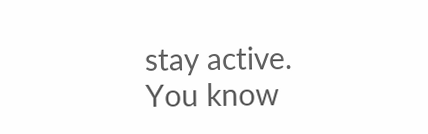stay active. You know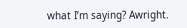what I’m saying? Awright.